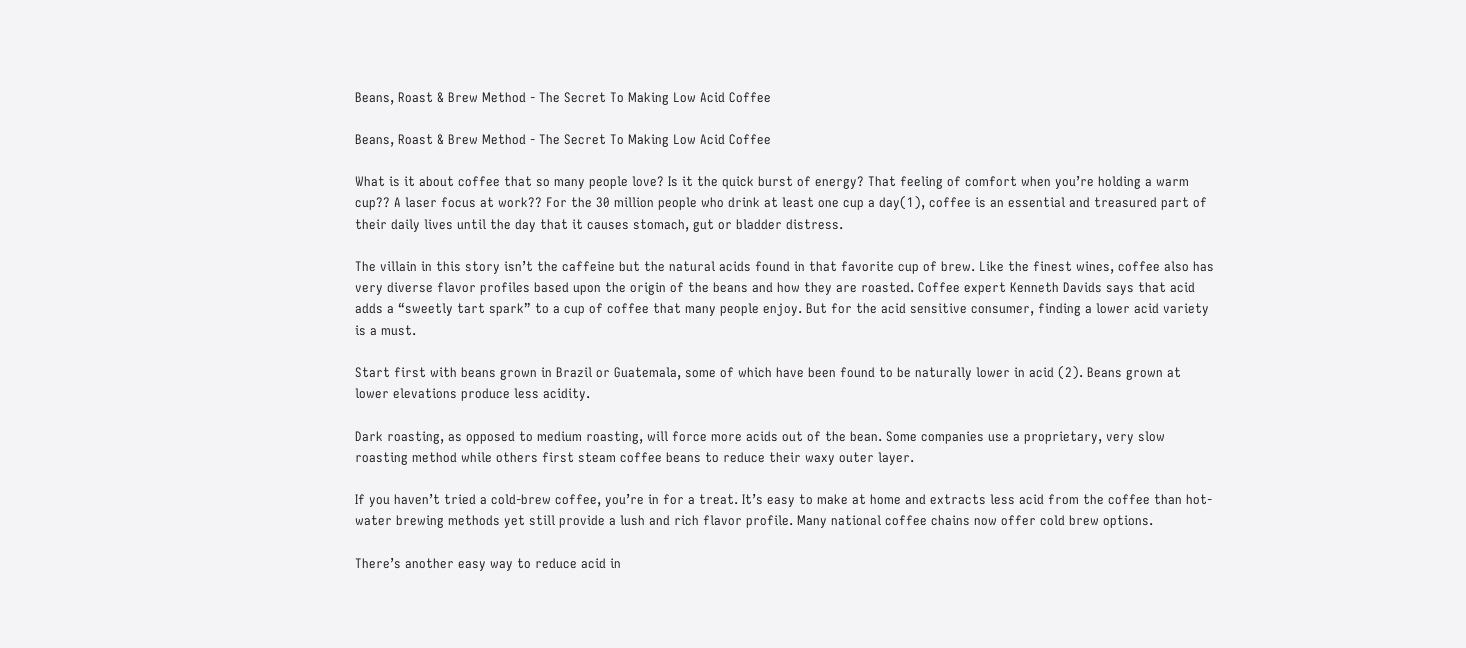Beans, Roast & Brew Method - The Secret To Making Low Acid Coffee

Beans, Roast & Brew Method - The Secret To Making Low Acid Coffee

What is it about coffee that so many people love? Is it the quick burst of energy? That feeling of comfort when you’re holding a warm cup?? A laser focus at work?? For the 30 million people who drink at least one cup a day(1), coffee is an essential and treasured part of their daily lives until the day that it causes stomach, gut or bladder distress.

The villain in this story isn’t the caffeine but the natural acids found in that favorite cup of brew. Like the finest wines, coffee also has very diverse flavor profiles based upon the origin of the beans and how they are roasted. Coffee expert Kenneth Davids says that acid adds a “sweetly tart spark” to a cup of coffee that many people enjoy. But for the acid sensitive consumer, finding a lower acid variety is a must.

Start first with beans grown in Brazil or Guatemala, some of which have been found to be naturally lower in acid (2). Beans grown at lower elevations produce less acidity.

Dark roasting, as opposed to medium roasting, will force more acids out of the bean. Some companies use a proprietary, very slow roasting method while others first steam coffee beans to reduce their waxy outer layer.

If you haven’t tried a cold-brew coffee, you’re in for a treat. It’s easy to make at home and extracts less acid from the coffee than hot-water brewing methods yet still provide a lush and rich flavor profile. Many national coffee chains now offer cold brew options.

There’s another easy way to reduce acid in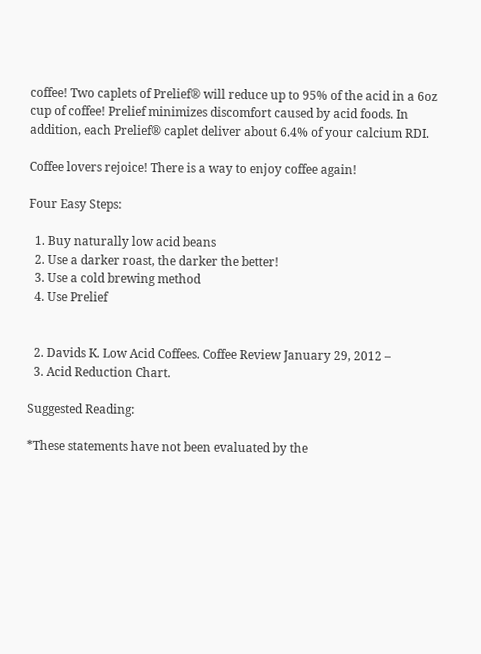coffee! Two caplets of Prelief® will reduce up to 95% of the acid in a 6oz cup of coffee! Prelief minimizes discomfort caused by acid foods. In addition, each Prelief® caplet deliver about 6.4% of your calcium RDI.

Coffee lovers rejoice! There is a way to enjoy coffee again!

Four Easy Steps:

  1. Buy naturally low acid beans
  2. Use a darker roast, the darker the better!
  3. Use a cold brewing method
  4. Use Prelief


  2. Davids K. Low Acid Coffees. Coffee Review January 29, 2012 –
  3. Acid Reduction Chart.

Suggested Reading:

*These statements have not been evaluated by the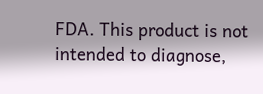FDA. This product is not intended to diagnose,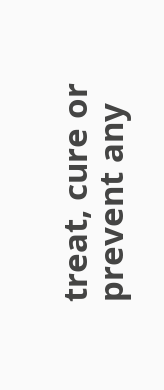treat, cure or prevent any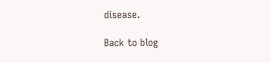disease.

Back to blog